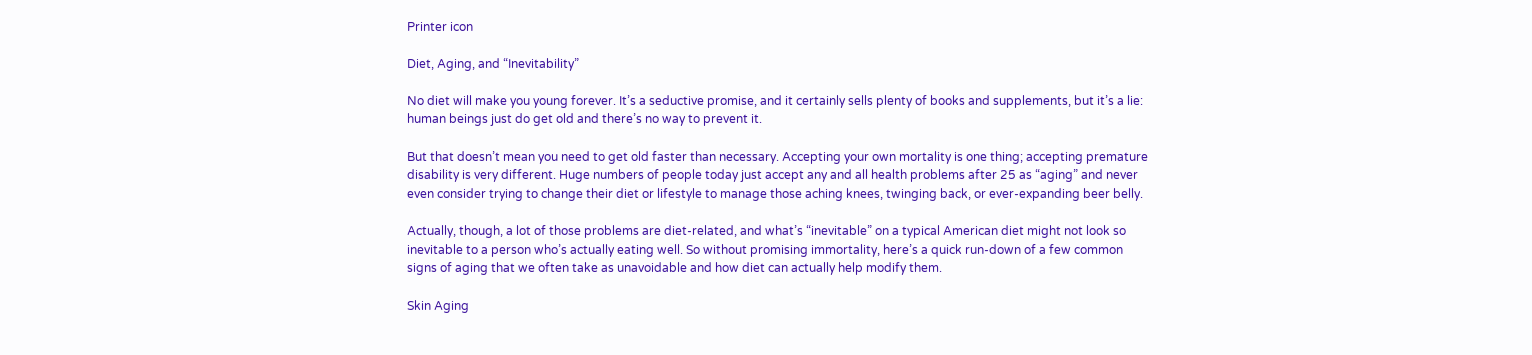Printer icon

Diet, Aging, and “Inevitability”

No diet will make you young forever. It’s a seductive promise, and it certainly sells plenty of books and supplements, but it’s a lie: human beings just do get old and there’s no way to prevent it.

But that doesn’t mean you need to get old faster than necessary. Accepting your own mortality is one thing; accepting premature disability is very different. Huge numbers of people today just accept any and all health problems after 25 as “aging” and never even consider trying to change their diet or lifestyle to manage those aching knees, twinging back, or ever-expanding beer belly.

Actually, though, a lot of those problems are diet-related, and what’s “inevitable” on a typical American diet might not look so inevitable to a person who’s actually eating well. So without promising immortality, here’s a quick run-down of a few common signs of aging that we often take as unavoidable and how diet can actually help modify them.

Skin Aging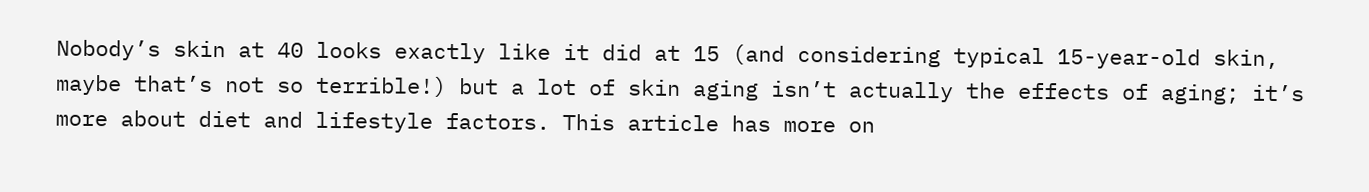Nobody’s skin at 40 looks exactly like it did at 15 (and considering typical 15-year-old skin, maybe that’s not so terrible!) but a lot of skin aging isn’t actually the effects of aging; it’s more about diet and lifestyle factors. This article has more on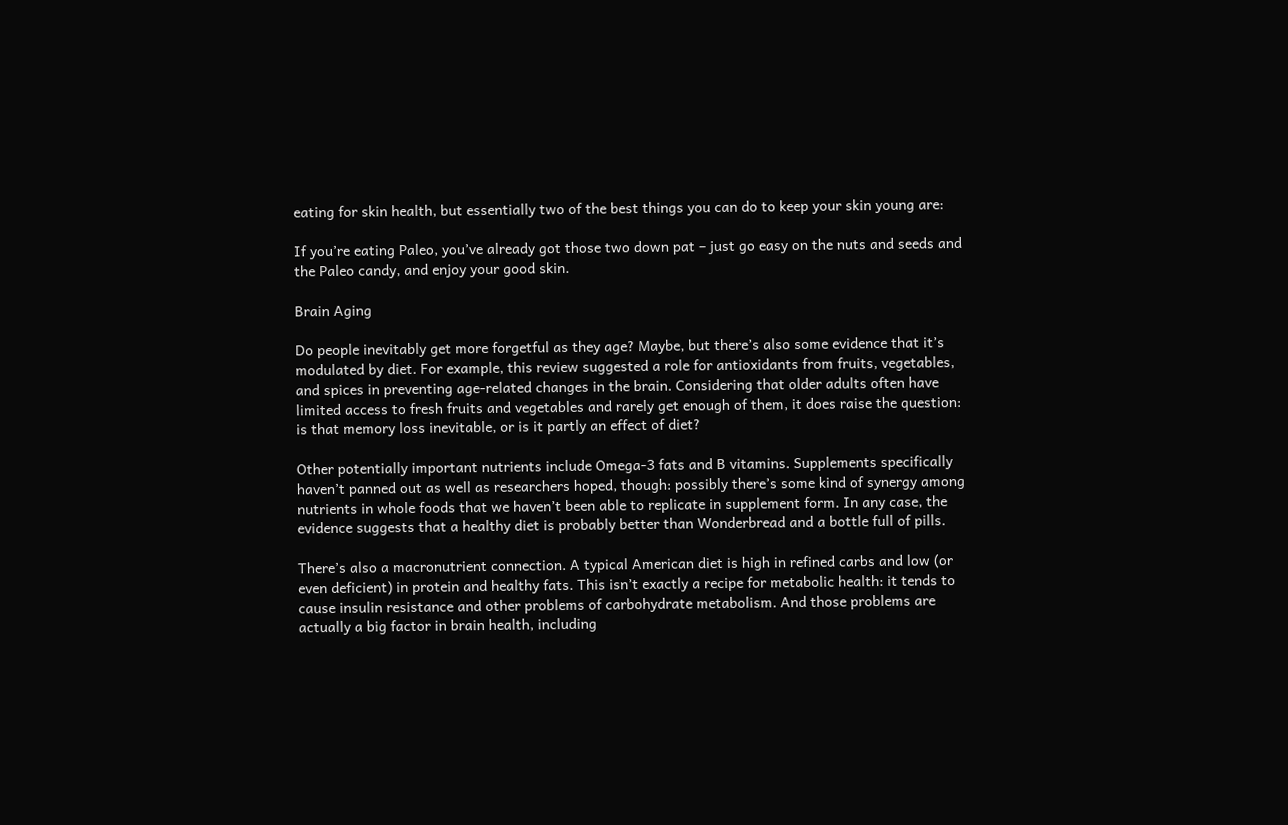eating for skin health, but essentially two of the best things you can do to keep your skin young are:

If you’re eating Paleo, you’ve already got those two down pat – just go easy on the nuts and seeds and the Paleo candy, and enjoy your good skin.

Brain Aging

Do people inevitably get more forgetful as they age? Maybe, but there’s also some evidence that it’s modulated by diet. For example, this review suggested a role for antioxidants from fruits, vegetables, and spices in preventing age-related changes in the brain. Considering that older adults often have limited access to fresh fruits and vegetables and rarely get enough of them, it does raise the question: is that memory loss inevitable, or is it partly an effect of diet?

Other potentially important nutrients include Omega-3 fats and B vitamins. Supplements specifically haven’t panned out as well as researchers hoped, though: possibly there’s some kind of synergy among nutrients in whole foods that we haven’t been able to replicate in supplement form. In any case, the evidence suggests that a healthy diet is probably better than Wonderbread and a bottle full of pills.

There’s also a macronutrient connection. A typical American diet is high in refined carbs and low (or even deficient) in protein and healthy fats. This isn’t exactly a recipe for metabolic health: it tends to cause insulin resistance and other problems of carbohydrate metabolism. And those problems are actually a big factor in brain health, including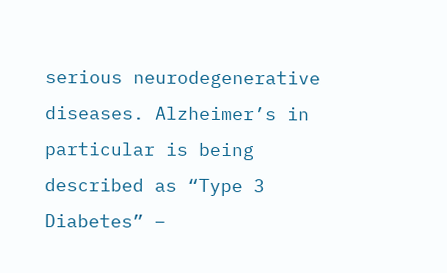serious neurodegenerative diseases. Alzheimer’s in particular is being described as “Type 3 Diabetes” –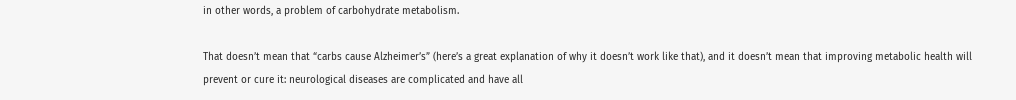in other words, a problem of carbohydrate metabolism.

That doesn’t mean that “carbs cause Alzheimer’s” (here’s a great explanation of why it doesn’t work like that), and it doesn’t mean that improving metabolic health will prevent or cure it: neurological diseases are complicated and have all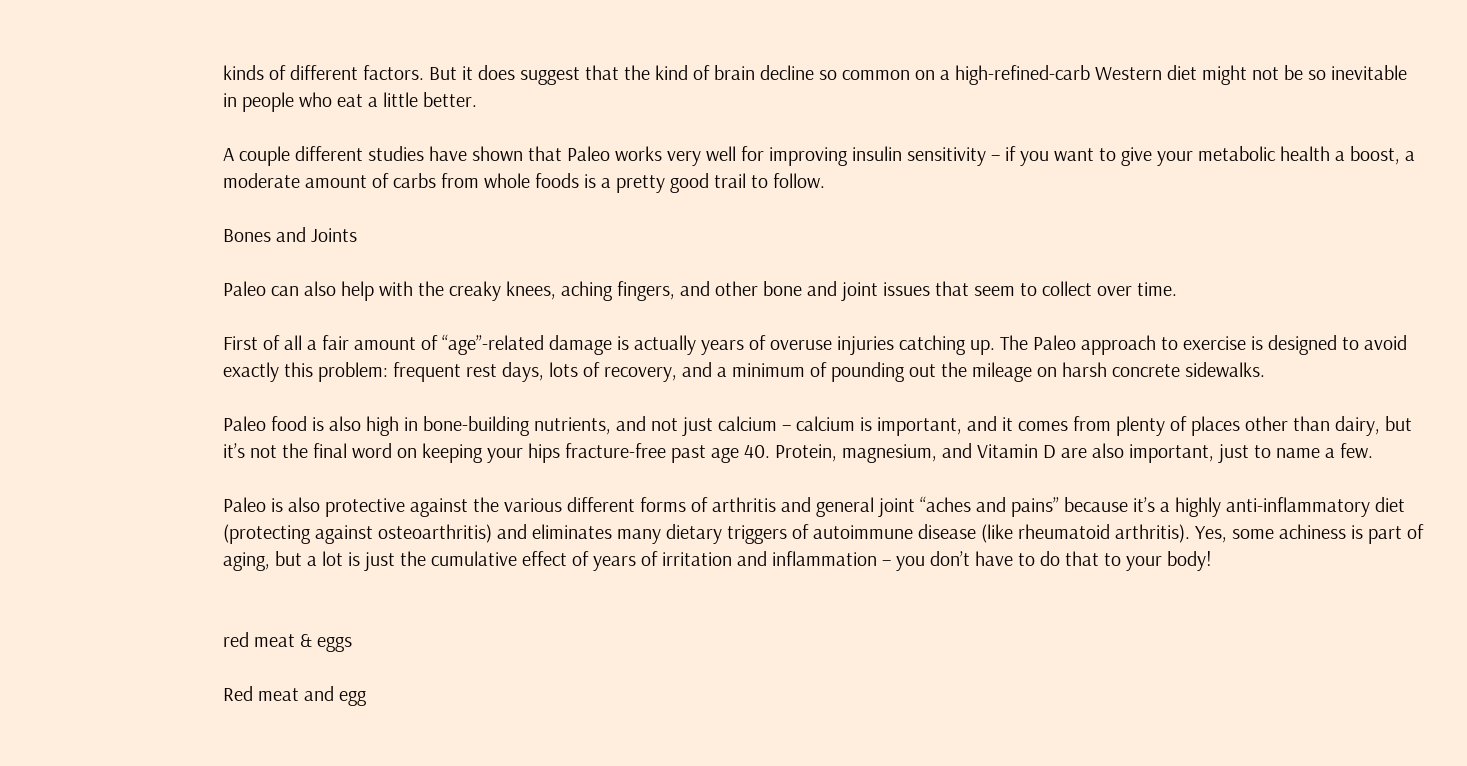kinds of different factors. But it does suggest that the kind of brain decline so common on a high-refined-carb Western diet might not be so inevitable in people who eat a little better.

A couple different studies have shown that Paleo works very well for improving insulin sensitivity – if you want to give your metabolic health a boost, a moderate amount of carbs from whole foods is a pretty good trail to follow.

Bones and Joints

Paleo can also help with the creaky knees, aching fingers, and other bone and joint issues that seem to collect over time.

First of all a fair amount of “age”-related damage is actually years of overuse injuries catching up. The Paleo approach to exercise is designed to avoid exactly this problem: frequent rest days, lots of recovery, and a minimum of pounding out the mileage on harsh concrete sidewalks.

Paleo food is also high in bone-building nutrients, and not just calcium – calcium is important, and it comes from plenty of places other than dairy, but it’s not the final word on keeping your hips fracture-free past age 40. Protein, magnesium, and Vitamin D are also important, just to name a few.

Paleo is also protective against the various different forms of arthritis and general joint “aches and pains” because it’s a highly anti-inflammatory diet (protecting against osteoarthritis) and eliminates many dietary triggers of autoimmune disease (like rheumatoid arthritis). Yes, some achiness is part of aging, but a lot is just the cumulative effect of years of irritation and inflammation – you don’t have to do that to your body!


red meat & eggs

Red meat and egg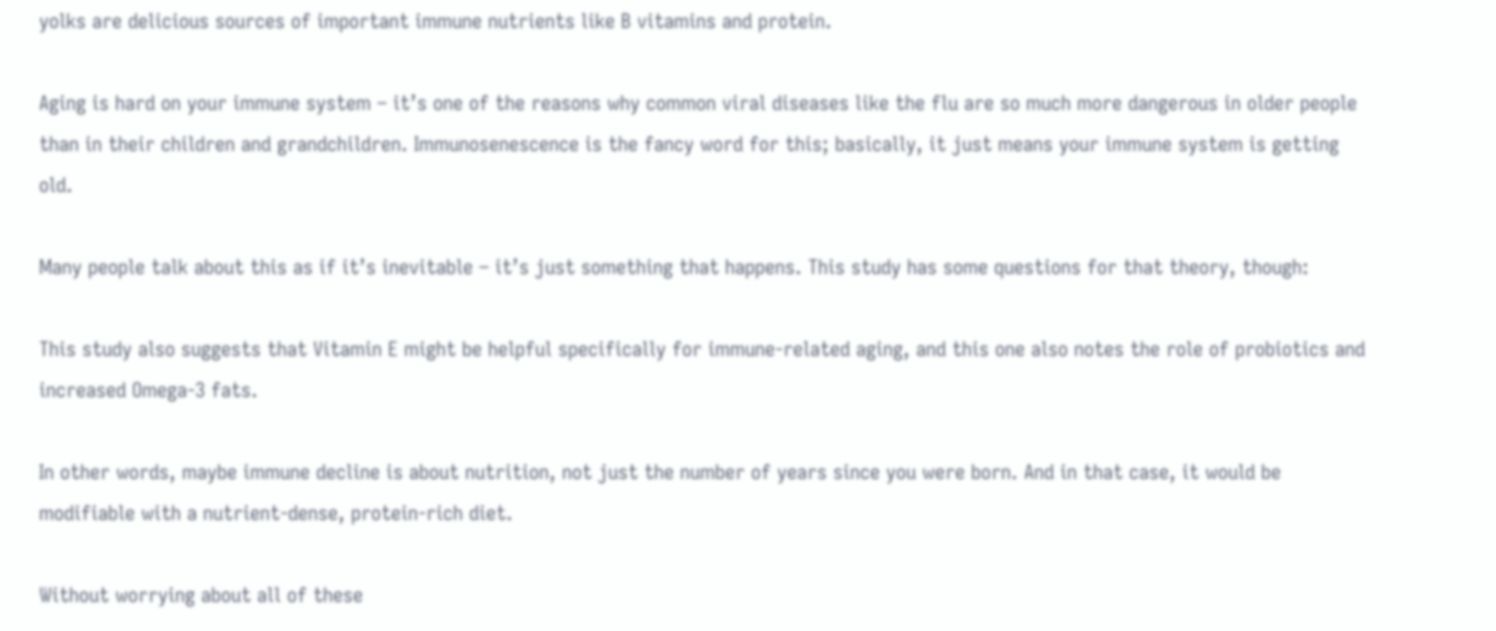yolks are delicious sources of important immune nutrients like B vitamins and protein.

Aging is hard on your immune system – it’s one of the reasons why common viral diseases like the flu are so much more dangerous in older people than in their children and grandchildren. Immunosenescence is the fancy word for this; basically, it just means your immune system is getting old.

Many people talk about this as if it’s inevitable – it’s just something that happens. This study has some questions for that theory, though:

This study also suggests that Vitamin E might be helpful specifically for immune-related aging, and this one also notes the role of probiotics and increased Omega-3 fats.

In other words, maybe immune decline is about nutrition, not just the number of years since you were born. And in that case, it would be modifiable with a nutrient-dense, protein-rich diet.

Without worrying about all of these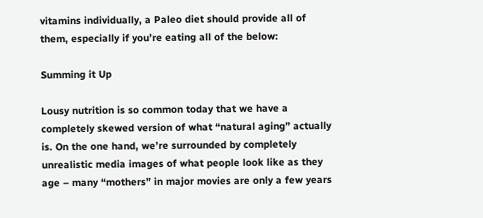vitamins individually, a Paleo diet should provide all of them, especially if you’re eating all of the below:

Summing it Up

Lousy nutrition is so common today that we have a completely skewed version of what “natural aging” actually is. On the one hand, we’re surrounded by completely unrealistic media images of what people look like as they age – many “mothers” in major movies are only a few years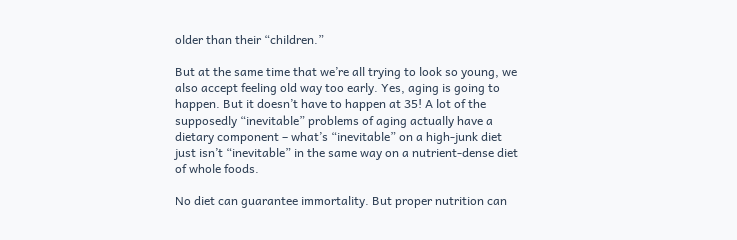older than their “children.”

But at the same time that we’re all trying to look so young, we also accept feeling old way too early. Yes, aging is going to happen. But it doesn’t have to happen at 35! A lot of the supposedly “inevitable” problems of aging actually have a dietary component – what’s “inevitable” on a high-junk diet just isn’t “inevitable” in the same way on a nutrient-dense diet of whole foods.

No diet can guarantee immortality. But proper nutrition can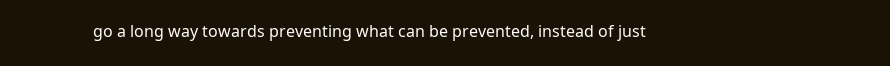go a long way towards preventing what can be prevented, instead of just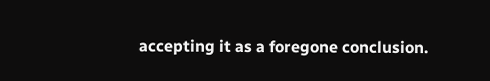accepting it as a foregone conclusion.